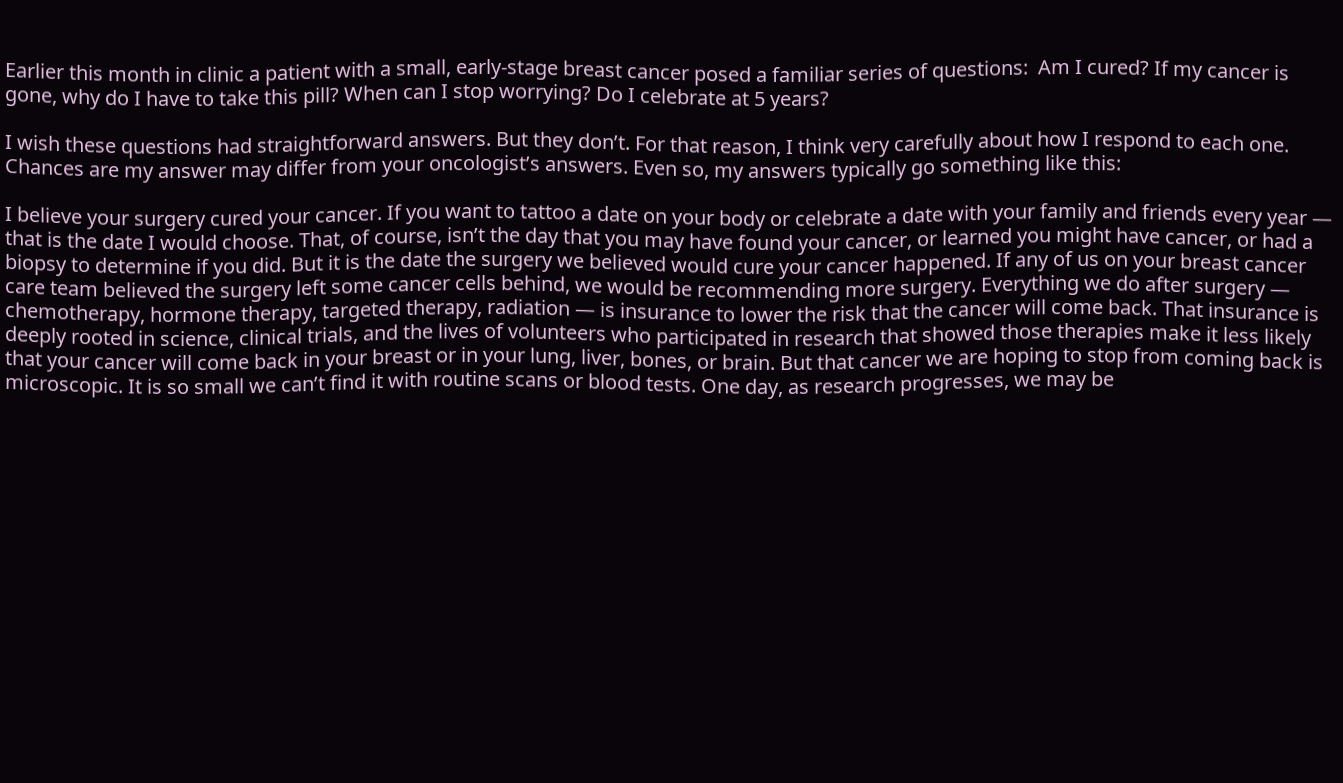Earlier this month in clinic a patient with a small, early-stage breast cancer posed a familiar series of questions:  Am I cured? If my cancer is gone, why do I have to take this pill? When can I stop worrying? Do I celebrate at 5 years?

I wish these questions had straightforward answers. But they don’t. For that reason, I think very carefully about how I respond to each one. Chances are my answer may differ from your oncologist’s answers. Even so, my answers typically go something like this:

I believe your surgery cured your cancer. If you want to tattoo a date on your body or celebrate a date with your family and friends every year — that is the date I would choose. That, of course, isn’t the day that you may have found your cancer, or learned you might have cancer, or had a biopsy to determine if you did. But it is the date the surgery we believed would cure your cancer happened. If any of us on your breast cancer care team believed the surgery left some cancer cells behind, we would be recommending more surgery. Everything we do after surgery — chemotherapy, hormone therapy, targeted therapy, radiation — is insurance to lower the risk that the cancer will come back. That insurance is deeply rooted in science, clinical trials, and the lives of volunteers who participated in research that showed those therapies make it less likely that your cancer will come back in your breast or in your lung, liver, bones, or brain. But that cancer we are hoping to stop from coming back is microscopic. It is so small we can’t find it with routine scans or blood tests. One day, as research progresses, we may be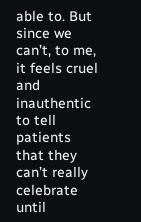able to. But since we can’t, to me, it feels cruel and inauthentic to tell patients that they can’t really celebrate until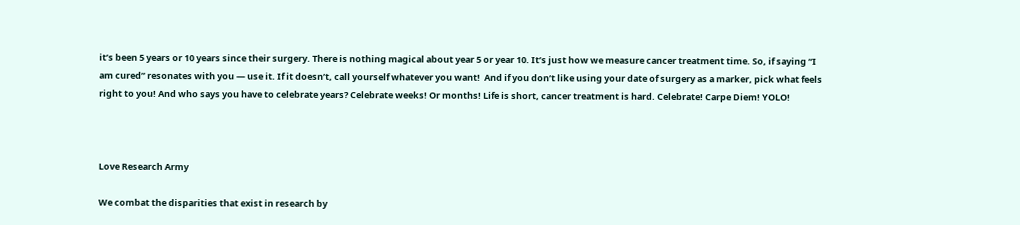it’s been 5 years or 10 years since their surgery. There is nothing magical about year 5 or year 10. It’s just how we measure cancer treatment time. So, if saying “I am cured” resonates with you — use it. If it doesn’t, call yourself whatever you want!  And if you don’t like using your date of surgery as a marker, pick what feels right to you! And who says you have to celebrate years? Celebrate weeks! Or months! Life is short, cancer treatment is hard. Celebrate! Carpe Diem! YOLO!



Love Research Army

We combat the disparities that exist in research by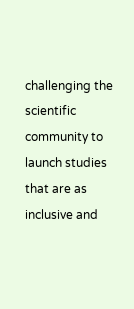challenging the scientific community to launch studies that are as inclusive and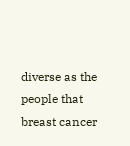diverse as the people that breast cancer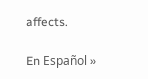affects.

En Español »